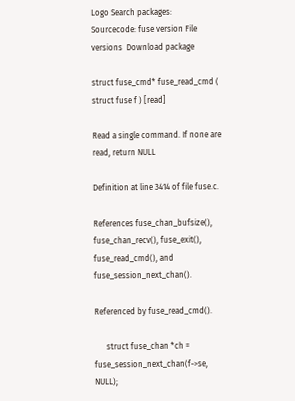Logo Search packages:
Sourcecode: fuse version File versions  Download package

struct fuse_cmd* fuse_read_cmd ( struct fuse f ) [read]

Read a single command. If none are read, return NULL

Definition at line 3414 of file fuse.c.

References fuse_chan_bufsize(), fuse_chan_recv(), fuse_exit(), fuse_read_cmd(), and fuse_session_next_chan().

Referenced by fuse_read_cmd().

      struct fuse_chan *ch = fuse_session_next_chan(f->se, NULL);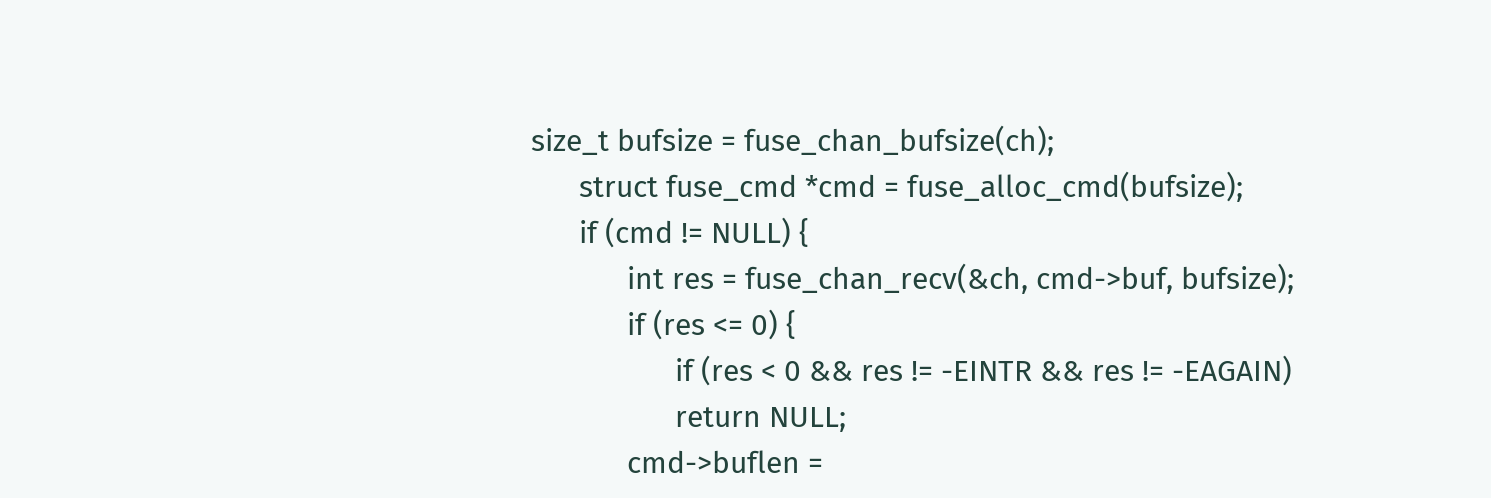size_t bufsize = fuse_chan_bufsize(ch);
      struct fuse_cmd *cmd = fuse_alloc_cmd(bufsize);
      if (cmd != NULL) {
            int res = fuse_chan_recv(&ch, cmd->buf, bufsize);
            if (res <= 0) {
                  if (res < 0 && res != -EINTR && res != -EAGAIN)
                  return NULL;
            cmd->buflen =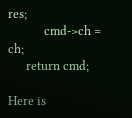res;
            cmd->ch = ch;
      return cmd;

Here is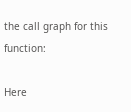the call graph for this function:

Here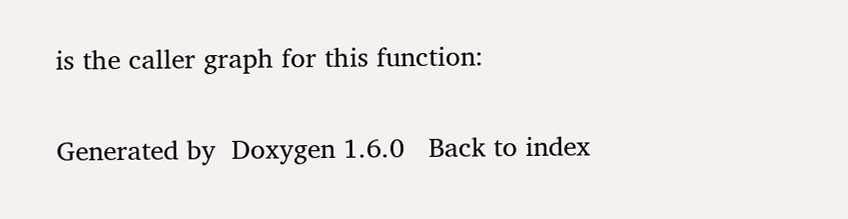is the caller graph for this function:

Generated by  Doxygen 1.6.0   Back to index